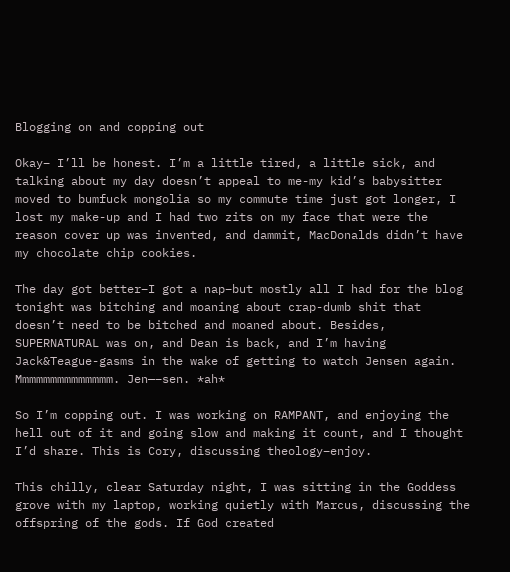Blogging on and copping out

Okay– I’ll be honest. I’m a little tired, a little sick, and talking about my day doesn’t appeal to me-my kid’s babysitter moved to bumfuck mongolia so my commute time just got longer, I lost my make-up and I had two zits on my face that were the reason cover up was invented, and dammit, MacDonalds didn’t have my chocolate chip cookies.

The day got better–I got a nap–but mostly all I had for the blog tonight was bitching and moaning about crap-dumb shit that doesn’t need to be bitched and moaned about. Besides, SUPERNATURAL was on, and Dean is back, and I’m having Jack&Teague-gasms in the wake of getting to watch Jensen again. Mmmmmmmmmmmmmm. Jen—–sen. *ah*

So I’m copping out. I was working on RAMPANT, and enjoying the hell out of it and going slow and making it count, and I thought I’d share. This is Cory, discussing theology–enjoy.

This chilly, clear Saturday night, I was sitting in the Goddess grove with my laptop, working quietly with Marcus, discussing the offspring of the gods. If God created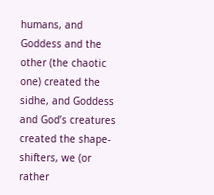humans, and Goddess and the other (the chaotic one) created the sidhe, and Goddess and God’s creatures created the shape-shifters, we (or rather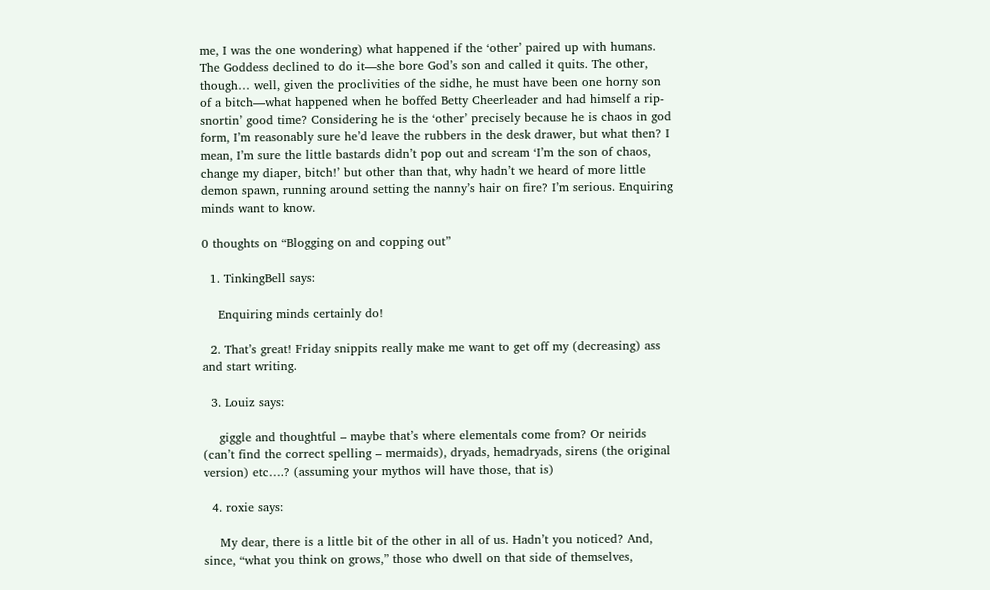me, I was the one wondering) what happened if the ‘other’ paired up with humans. The Goddess declined to do it—she bore God’s son and called it quits. The other, though… well, given the proclivities of the sidhe, he must have been one horny son of a bitch—what happened when he boffed Betty Cheerleader and had himself a rip-snortin’ good time? Considering he is the ‘other’ precisely because he is chaos in god form, I’m reasonably sure he’d leave the rubbers in the desk drawer, but what then? I mean, I’m sure the little bastards didn’t pop out and scream ‘I’m the son of chaos, change my diaper, bitch!’ but other than that, why hadn’t we heard of more little demon spawn, running around setting the nanny’s hair on fire? I’m serious. Enquiring minds want to know.

0 thoughts on “Blogging on and copping out”

  1. TinkingBell says:

    Enquiring minds certainly do!

  2. That’s great! Friday snippits really make me want to get off my (decreasing) ass and start writing.

  3. Louiz says:

    giggle and thoughtful – maybe that’s where elementals come from? Or neirids (can’t find the correct spelling – mermaids), dryads, hemadryads, sirens (the original version) etc….? (assuming your mythos will have those, that is)

  4. roxie says:

    My dear, there is a little bit of the other in all of us. Hadn’t you noticed? And, since, “what you think on grows,” those who dwell on that side of themselves,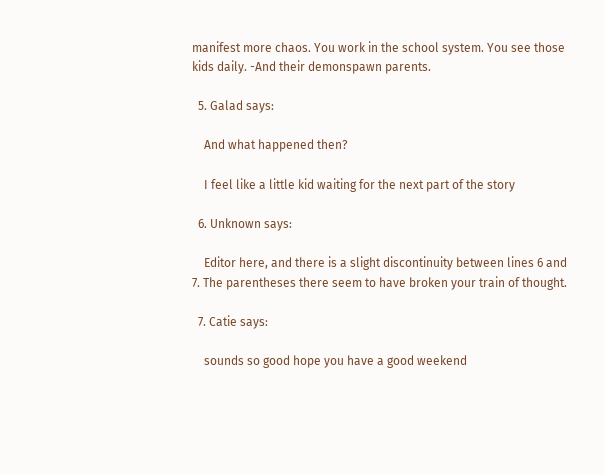manifest more chaos. You work in the school system. You see those kids daily. -And their demonspawn parents.

  5. Galad says:

    And what happened then?

    I feel like a little kid waiting for the next part of the story

  6. Unknown says:

    Editor here, and there is a slight discontinuity between lines 6 and 7. The parentheses there seem to have broken your train of thought.

  7. Catie says:

    sounds so good hope you have a good weekend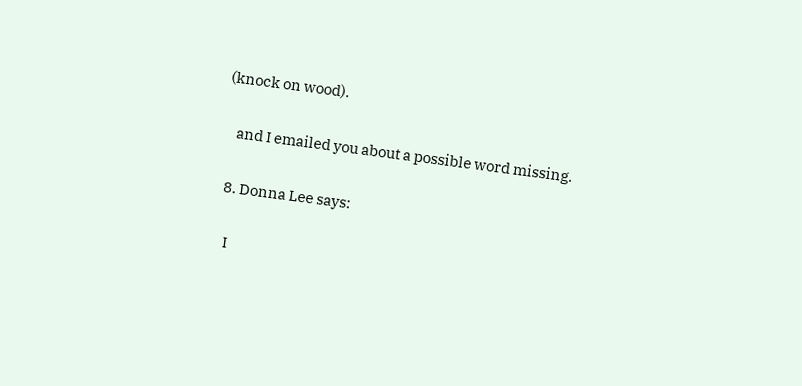(knock on wood).

    and I emailed you about a possible word missing.

  8. Donna Lee says:

    I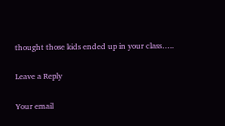thought those kids ended up in your class…..

Leave a Reply

Your email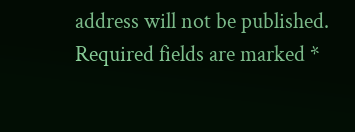address will not be published. Required fields are marked *